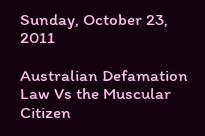Sunday, October 23, 2011

Australian Defamation Law Vs the Muscular Citizen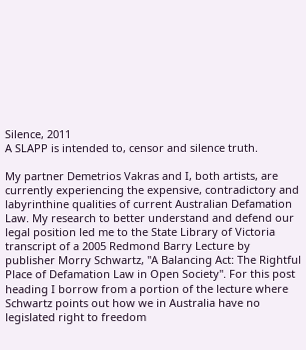Silence, 2011
A SLAPP is intended to, censor and silence truth.

My partner Demetrios Vakras and I, both artists, are currently experiencing the expensive, contradictory and labyrinthine qualities of current Australian Defamation Law. My research to better understand and defend our legal position led me to the State Library of Victoria transcript of a 2005 Redmond Barry Lecture by publisher Morry Schwartz, "A Balancing Act: The Rightful Place of Defamation Law in Open Society". For this post heading I borrow from a portion of the lecture where Schwartz points out how we in Australia have no legislated right to freedom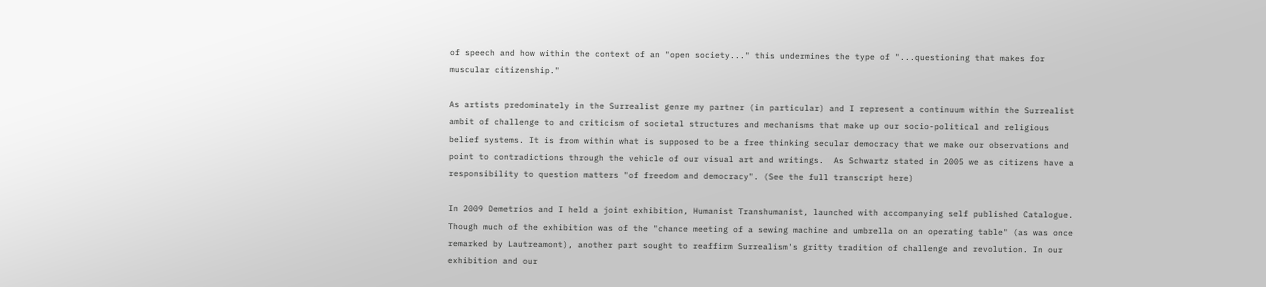of speech and how within the context of an "open society..." this undermines the type of "...questioning that makes for muscular citizenship."

As artists predominately in the Surrealist genre my partner (in particular) and I represent a continuum within the Surrealist ambit of challenge to and criticism of societal structures and mechanisms that make up our socio-political and religious belief systems. It is from within what is supposed to be a free thinking secular democracy that we make our observations and point to contradictions through the vehicle of our visual art and writings.  As Schwartz stated in 2005 we as citizens have a responsibility to question matters "of freedom and democracy". (See the full transcript here)

In 2009 Demetrios and I held a joint exhibition, Humanist Transhumanist, launched with accompanying self published Catalogue. Though much of the exhibition was of the "chance meeting of a sewing machine and umbrella on an operating table" (as was once remarked by Lautreamont), another part sought to reaffirm Surrealism's gritty tradition of challenge and revolution. In our exhibition and our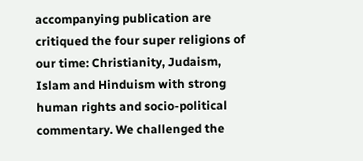accompanying publication are critiqued the four super religions of our time: Christianity, Judaism, Islam and Hinduism with strong human rights and socio-political commentary. We challenged the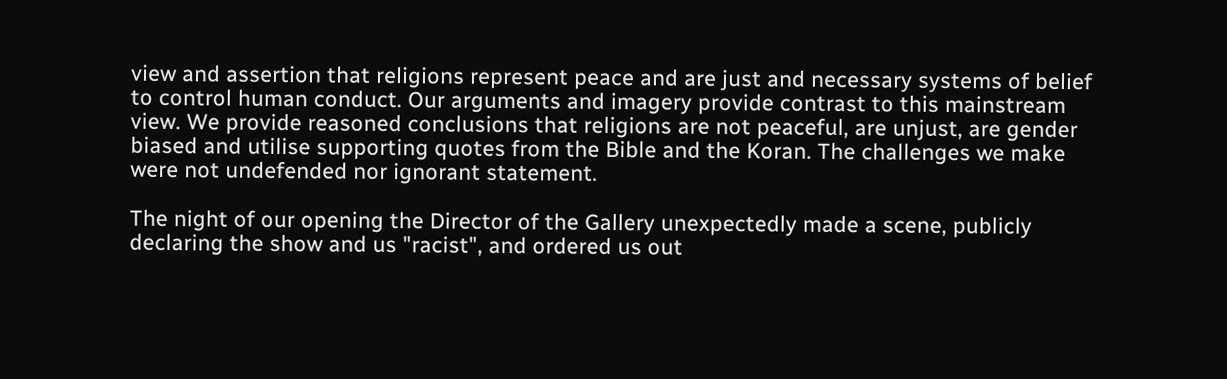view and assertion that religions represent peace and are just and necessary systems of belief to control human conduct. Our arguments and imagery provide contrast to this mainstream view. We provide reasoned conclusions that religions are not peaceful, are unjust, are gender biased and utilise supporting quotes from the Bible and the Koran. The challenges we make were not undefended nor ignorant statement.

The night of our opening the Director of the Gallery unexpectedly made a scene, publicly declaring the show and us "racist", and ordered us out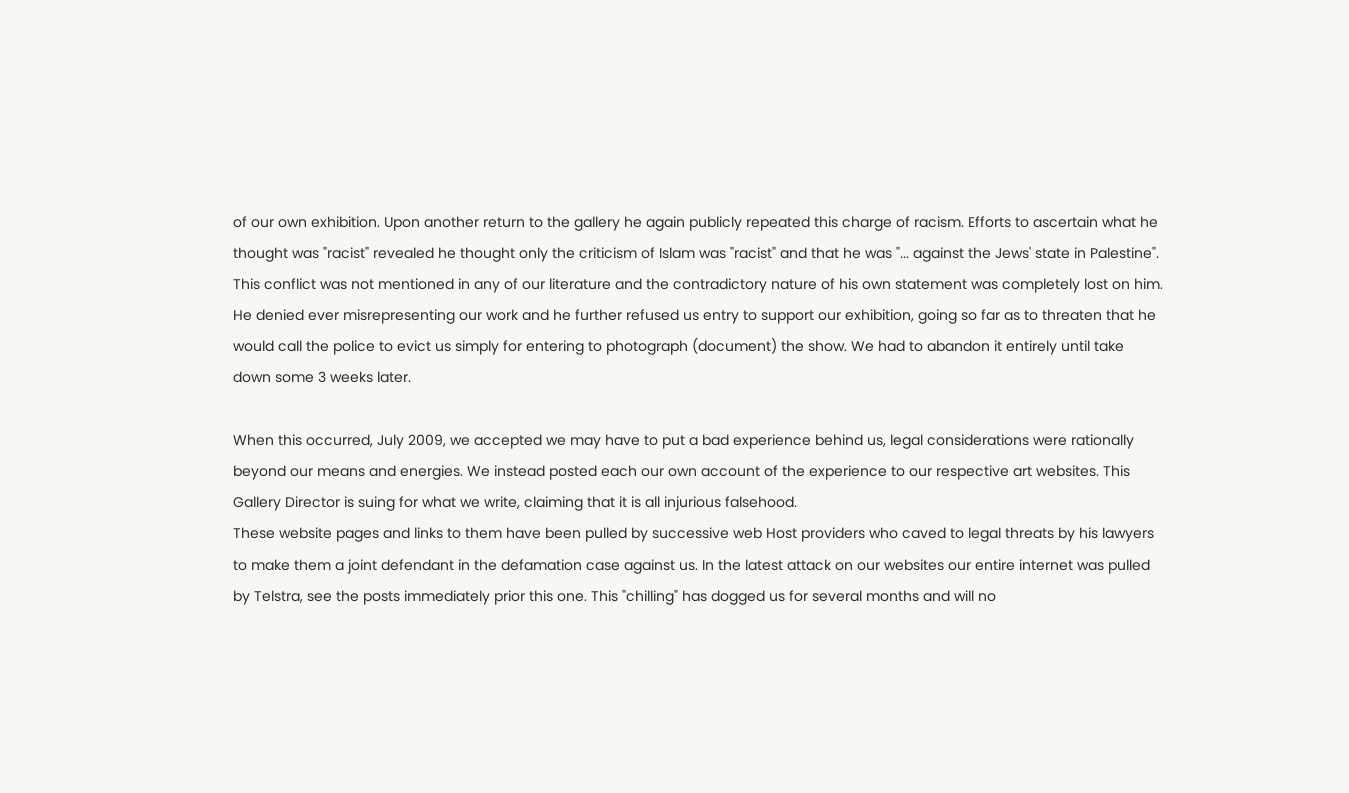of our own exhibition. Upon another return to the gallery he again publicly repeated this charge of racism. Efforts to ascertain what he thought was "racist" revealed he thought only the criticism of Islam was "racist" and that he was "... against the Jews' state in Palestine". This conflict was not mentioned in any of our literature and the contradictory nature of his own statement was completely lost on him.
He denied ever misrepresenting our work and he further refused us entry to support our exhibition, going so far as to threaten that he would call the police to evict us simply for entering to photograph (document) the show. We had to abandon it entirely until take down some 3 weeks later.

When this occurred, July 2009, we accepted we may have to put a bad experience behind us, legal considerations were rationally beyond our means and energies. We instead posted each our own account of the experience to our respective art websites. This Gallery Director is suing for what we write, claiming that it is all injurious falsehood.
These website pages and links to them have been pulled by successive web Host providers who caved to legal threats by his lawyers to make them a joint defendant in the defamation case against us. In the latest attack on our websites our entire internet was pulled by Telstra, see the posts immediately prior this one. This "chilling" has dogged us for several months and will no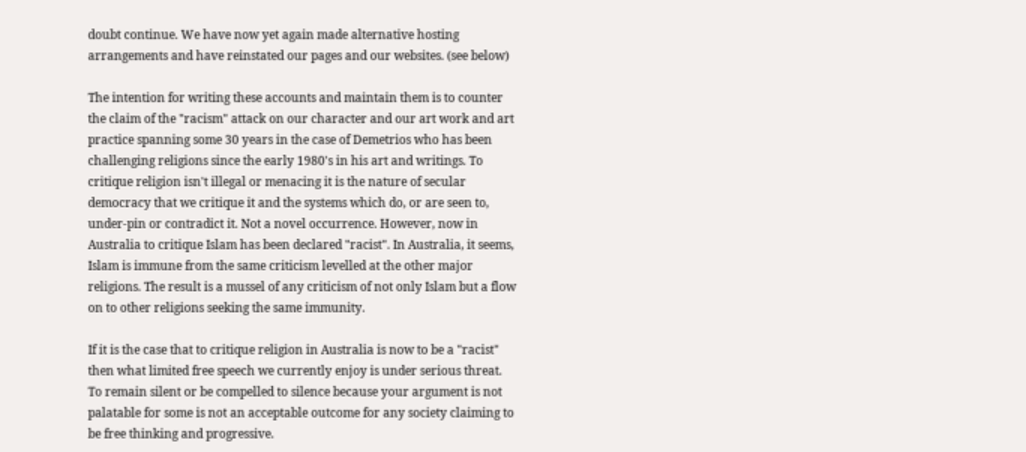doubt continue. We have now yet again made alternative hosting arrangements and have reinstated our pages and our websites. (see below)

The intention for writing these accounts and maintain them is to counter the claim of the "racism" attack on our character and our art work and art practice spanning some 30 years in the case of Demetrios who has been challenging religions since the early 1980's in his art and writings. To critique religion isn't illegal or menacing it is the nature of secular democracy that we critique it and the systems which do, or are seen to, under-pin or contradict it. Not a novel occurrence. However, now in Australia to critique Islam has been declared "racist". In Australia, it seems, Islam is immune from the same criticism levelled at the other major religions. The result is a mussel of any criticism of not only Islam but a flow on to other religions seeking the same immunity.

If it is the case that to critique religion in Australia is now to be a "racist" then what limited free speech we currently enjoy is under serious threat. To remain silent or be compelled to silence because your argument is not palatable for some is not an acceptable outcome for any society claiming to be free thinking and progressive.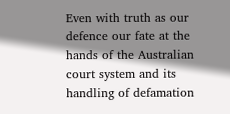Even with truth as our defence our fate at the hands of the Australian court system and its handling of defamation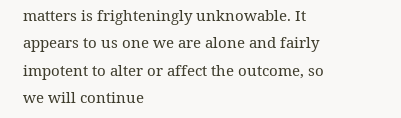matters is frighteningly unknowable. It appears to us one we are alone and fairly impotent to alter or affect the outcome, so we will continue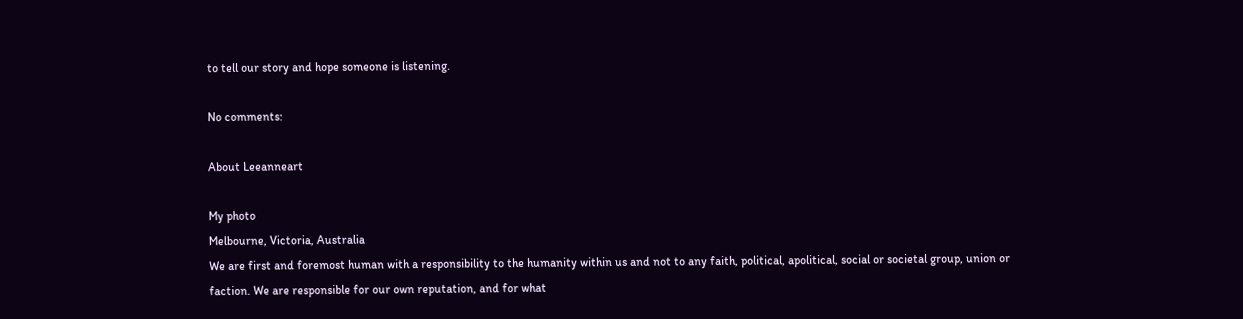to tell our story and hope someone is listening.

No comments:

About Leeanneart

My photo
Melbourne, Victoria, Australia
We are first and foremost human with a responsibility to the humanity within us and not to any faith, political, apolitical, social or societal group, union or faction. We are responsible for our own reputation, and for what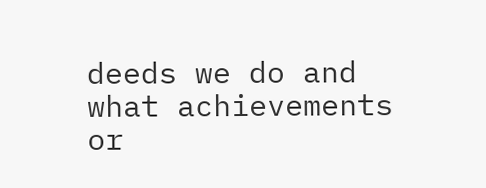deeds we do and what achievements or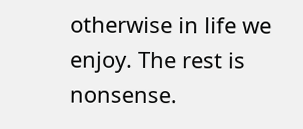otherwise in life we enjoy. The rest is nonsense.